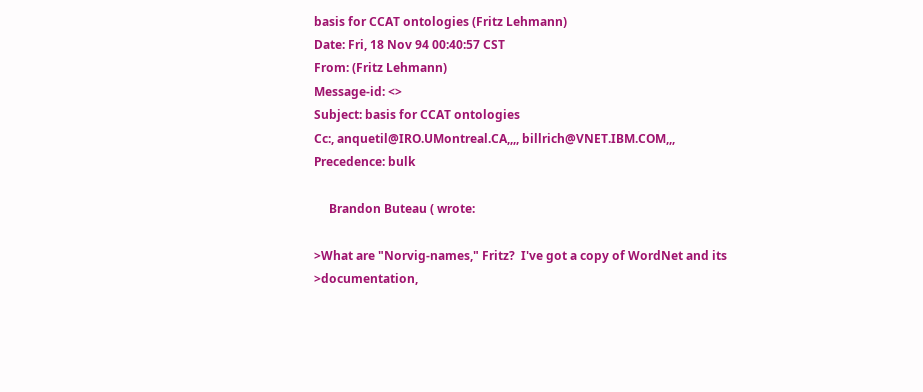basis for CCAT ontologies (Fritz Lehmann)
Date: Fri, 18 Nov 94 00:40:57 CST
From: (Fritz Lehmann)
Message-id: <>
Subject: basis for CCAT ontologies
Cc:, anquetil@IRO.UMontreal.CA,,,, billrich@VNET.IBM.COM,,,
Precedence: bulk

     Brandon Buteau ( wrote:

>What are "Norvig-names," Fritz?  I've got a copy of WordNet and its
>documentation,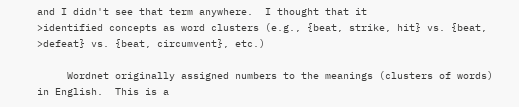and I didn't see that term anywhere.  I thought that it
>identified concepts as word clusters (e.g., {beat, strike, hit} vs. {beat,
>defeat} vs. {beat, circumvent}, etc.)

     Wordnet originally assigned numbers to the meanings (clusters of words)
in English.  This is a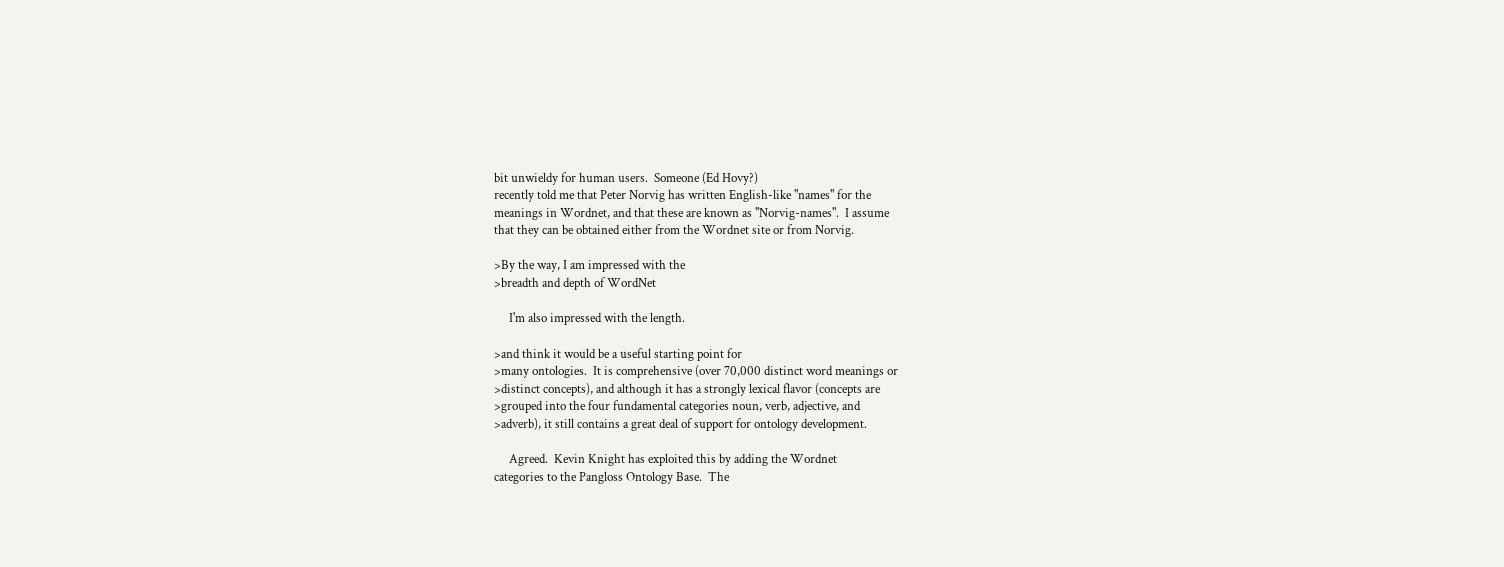bit unwieldy for human users.  Someone (Ed Hovy?)
recently told me that Peter Norvig has written English-like "names" for the
meanings in Wordnet, and that these are known as "Norvig-names".  I assume
that they can be obtained either from the Wordnet site or from Norvig.

>By the way, I am impressed with the
>breadth and depth of WordNet

     I'm also impressed with the length.

>and think it would be a useful starting point for
>many ontologies.  It is comprehensive (over 70,000 distinct word meanings or
>distinct concepts), and although it has a strongly lexical flavor (concepts are
>grouped into the four fundamental categories noun, verb, adjective, and
>adverb), it still contains a great deal of support for ontology development.

     Agreed.  Kevin Knight has exploited this by adding the Wordnet
categories to the Pangloss Ontology Base.  The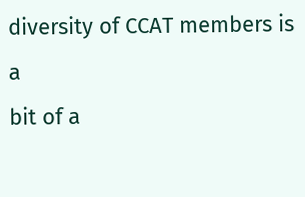diversity of CCAT members is a
bit of a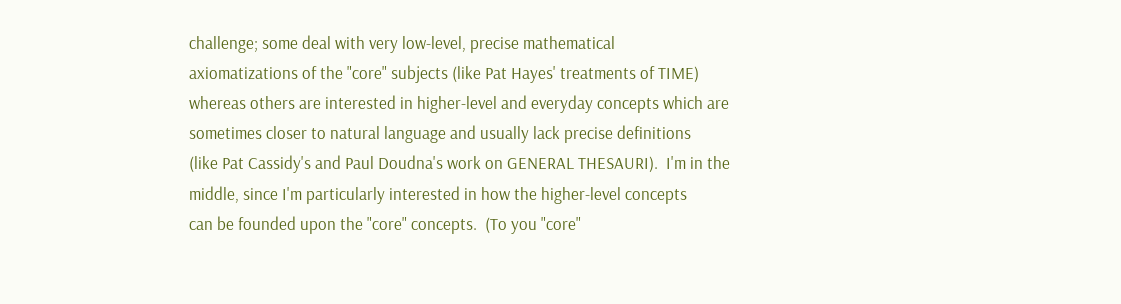challenge; some deal with very low-level, precise mathematical
axiomatizations of the "core" subjects (like Pat Hayes' treatments of TIME)
whereas others are interested in higher-level and everyday concepts which are
sometimes closer to natural language and usually lack precise definitions
(like Pat Cassidy's and Paul Doudna's work on GENERAL THESAURI).  I'm in the
middle, since I'm particularly interested in how the higher-level concepts
can be founded upon the "core" concepts.  (To you "core"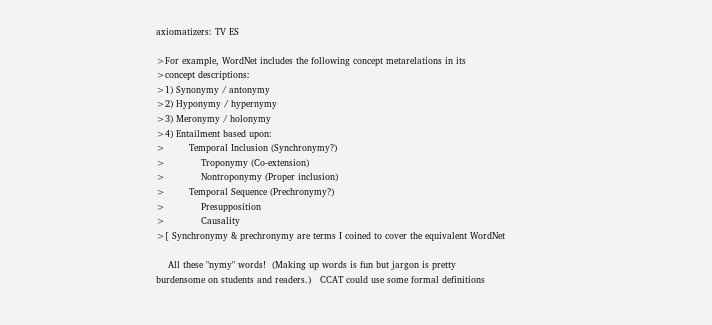axiomatizers: TV ES

>For example, WordNet includes the following concept metarelations in its
>concept descriptions:
>1) Synonymy / antonymy
>2) Hyponymy / hypernymy
>3) Meronymy / holonymy
>4) Entailment based upon:
>        Temporal Inclusion (Synchronymy?)
>            Troponymy (Co-extension)
>            Nontroponymy (Proper inclusion)
>        Temporal Sequence (Prechronymy?)
>            Presupposition
>            Causality
>[ Synchronymy & prechronymy are terms I coined to cover the equivalent WordNet

    All these "nymy" words!  (Making up words is fun but jargon is pretty
burdensome on students and readers.)   CCAT could use some formal definitions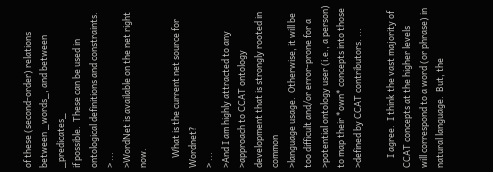of these (second-order) relations between _words_, and between _predicates_
if possible.  These can be used in ontological definitions and constraints.
> ...
>WordNet is available on the net right now.

     What is the current net source for Wordnet?
> ...
>And I am highly attracted to any
>approach to CCAT ontology development that is strongly rooted in common
>language usage.  Otherwise, it will be too difficult and/or error-prone for a
>potential ontology user (i.e., a person) to map their *own* concepts into those
>defined by CCAT contributors. ...

     I agree.  I think the vast majority of CCAT concepts at the higher levels
will correspond to a word (or phrase) in natural language.  But, the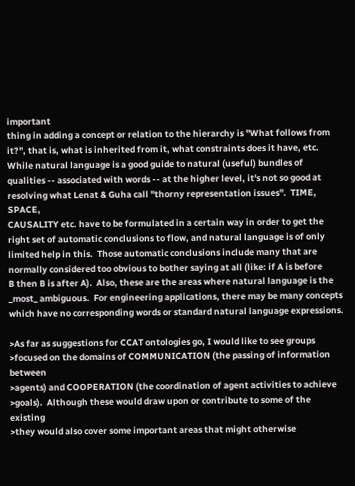important
thing in adding a concept or relation to the hierarchy is "What follows from
it?", that is, what is inherited from it, what constraints does it have, etc.
While natural language is a good guide to natural (useful) bundles of
qualities -- associated with words -- at the higher level, it's not so good at
resolving what Lenat & Guha call "thorny representation issues".  TIME, SPACE,
CAUSALITY etc. have to be formulated in a certain way in order to get the
right set of automatic conclusions to flow, and natural language is of only
limited help in this.  Those automatic conclusions include many that are
normally considered too obvious to bother saying at all (like: if A is before
B then B is after A).  Also, these are the areas where natural language is the
_most_ ambiguous.  For engineering applications, there may be many concepts
which have no corresponding words or standard natural language expressions.

>As far as suggestions for CCAT ontologies go, I would like to see groups
>focused on the domains of COMMUNICATION (the passing of information between
>agents) and COOPERATION (the coordination of agent activities to achieve
>goals).  Although these would draw upon or contribute to some of the existing
>they would also cover some important areas that might otherwise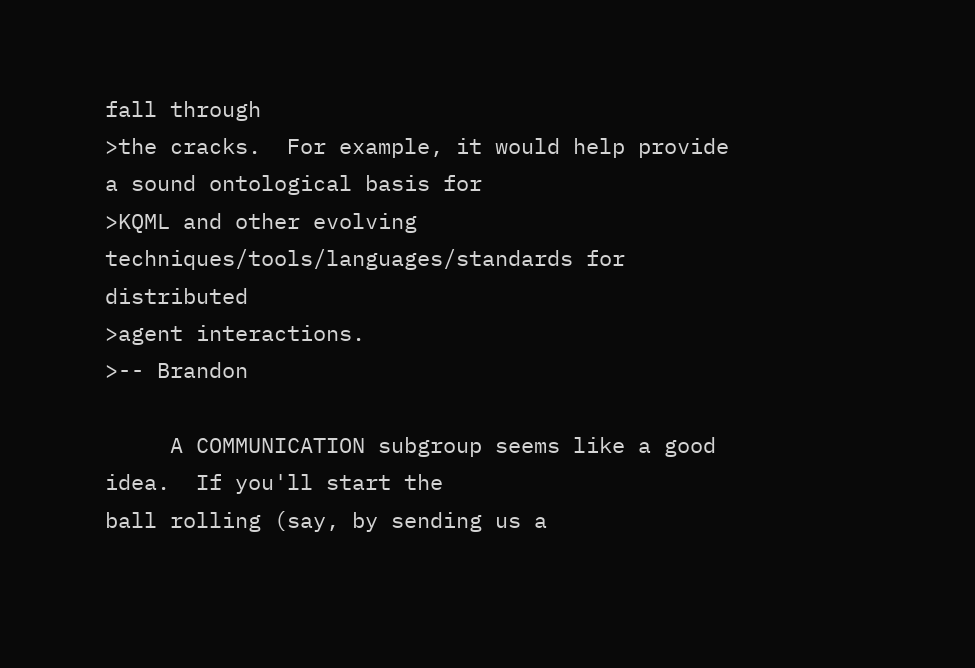fall through
>the cracks.  For example, it would help provide a sound ontological basis for
>KQML and other evolving techniques/tools/languages/standards for distributed
>agent interactions.
>-- Brandon

     A COMMUNICATION subgroup seems like a good idea.  If you'll start the
ball rolling (say, by sending us a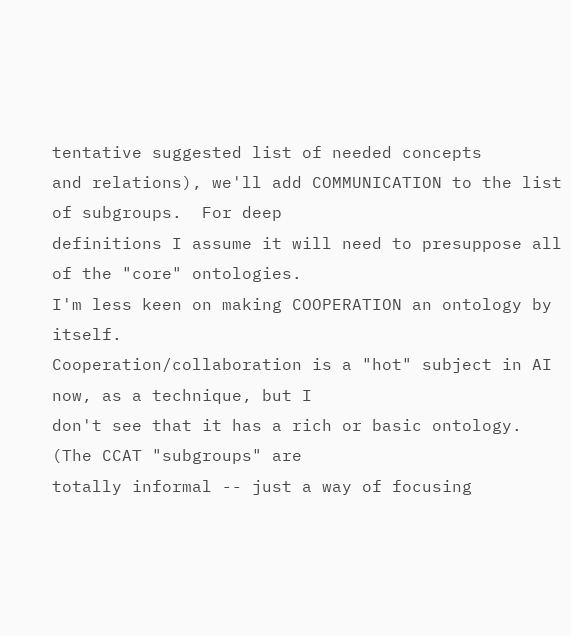tentative suggested list of needed concepts
and relations), we'll add COMMUNICATION to the list of subgroups.  For deep
definitions I assume it will need to presuppose all of the "core" ontologies.
I'm less keen on making COOPERATION an ontology by itself.
Cooperation/collaboration is a "hot" subject in AI now, as a technique, but I
don't see that it has a rich or basic ontology.  (The CCAT "subgroups" are
totally informal -- just a way of focusing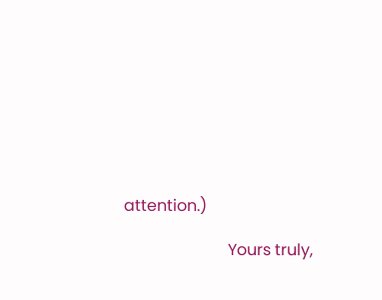attention.)

                          Yours truly,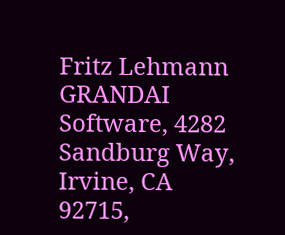Fritz Lehmann
GRANDAI Software, 4282 Sandburg Way, Irvine, CA 92715,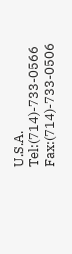U.S.A.
Tel:(714)-733-0566  Fax:(714)-733-0506